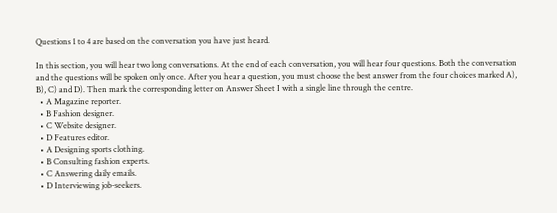Questions 1 to 4 are based on the conversation you have just heard.

In this section, you will hear two long conversations. At the end of each conversation, you will hear four questions. Both the conversation and the questions will be spoken only once. After you hear a question, you must choose the best answer from the four choices marked A), B), C) and D). Then mark the corresponding letter on Answer Sheet I with a single line through the centre.
  • A Magazine reporter.
  • B Fashion designer.
  • C Website designer.
  • D Features editor.
  • A Designing sports clothing.
  • B Consulting fashion experts.
  • C Answering daily emails.
  • D Interviewing job-seekers.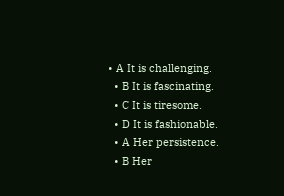• A It is challenging.
  • B It is fascinating.
  • C It is tiresome.
  • D It is fashionable.
  • A Her persistence.
  • B Her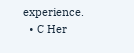experience.
  • C Her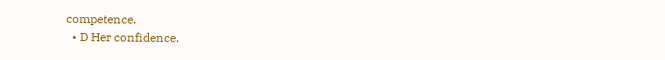competence.
  • D Her confidence.